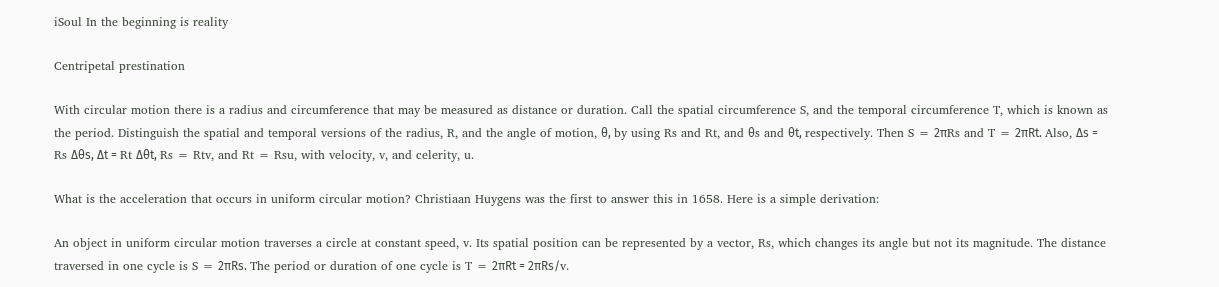iSoul In the beginning is reality

Centripetal prestination

With circular motion there is a radius and circumference that may be measured as distance or duration. Call the spatial circumference S, and the temporal circumference T, which is known as the period. Distinguish the spatial and temporal versions of the radius, R, and the angle of motion, θ, by using Rs and Rt, and θs and θt, respectively. Then S = 2πRs and T = 2πRt. Also, Δs = Rs Δθs, Δt = Rt Δθt, Rs = Rtv, and Rt = Rsu, with velocity, v, and celerity, u.

What is the acceleration that occurs in uniform circular motion? Christiaan Huygens was the first to answer this in 1658. Here is a simple derivation:

An object in uniform circular motion traverses a circle at constant speed, v. Its spatial position can be represented by a vector, Rs, which changes its angle but not its magnitude. The distance traversed in one cycle is S = 2πRs. The period or duration of one cycle is T = 2πRt = 2πRs/v.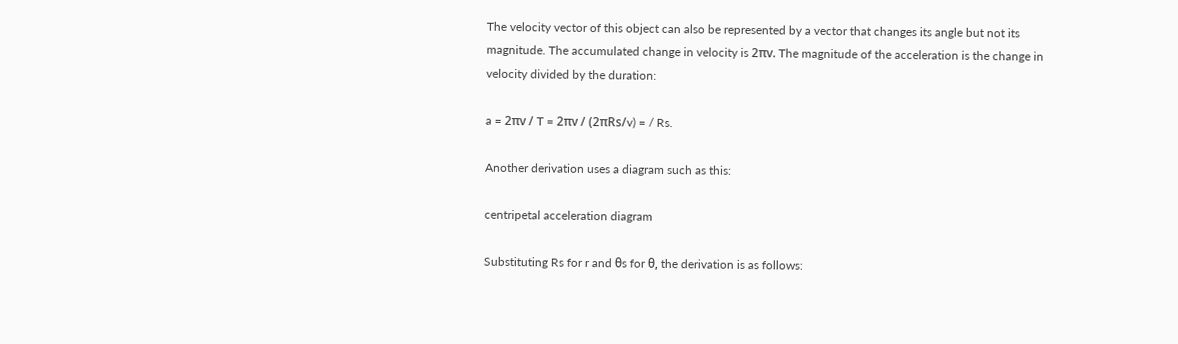The velocity vector of this object can also be represented by a vector that changes its angle but not its magnitude. The accumulated change in velocity is 2πv. The magnitude of the acceleration is the change in velocity divided by the duration:

a = 2πv / T = 2πv / (2πRs/v) = / Rs.

Another derivation uses a diagram such as this:

centripetal acceleration diagram

Substituting Rs for r and θs for θ, the derivation is as follows: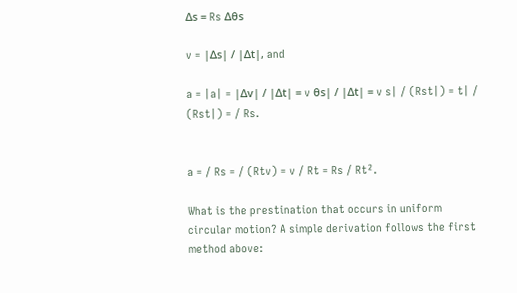Δs = Rs Δθs

v = |Δs| / |Δt|, and

a = |a| = |Δv| / |Δt| = v θs| / |Δt| = v s| / (Rst|) = t| / (Rst|) = / Rs.


a = / Rs = / (Rtv) = v / Rt = Rs / Rt².

What is the prestination that occurs in uniform circular motion? A simple derivation follows the first method above: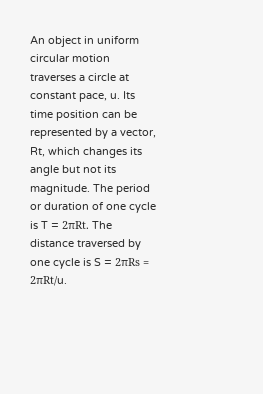An object in uniform circular motion traverses a circle at constant pace, u. Its time position can be represented by a vector, Rt, which changes its angle but not its magnitude. The period or duration of one cycle is T = 2πRt. The distance traversed by one cycle is S = 2πRs = 2πRt/u.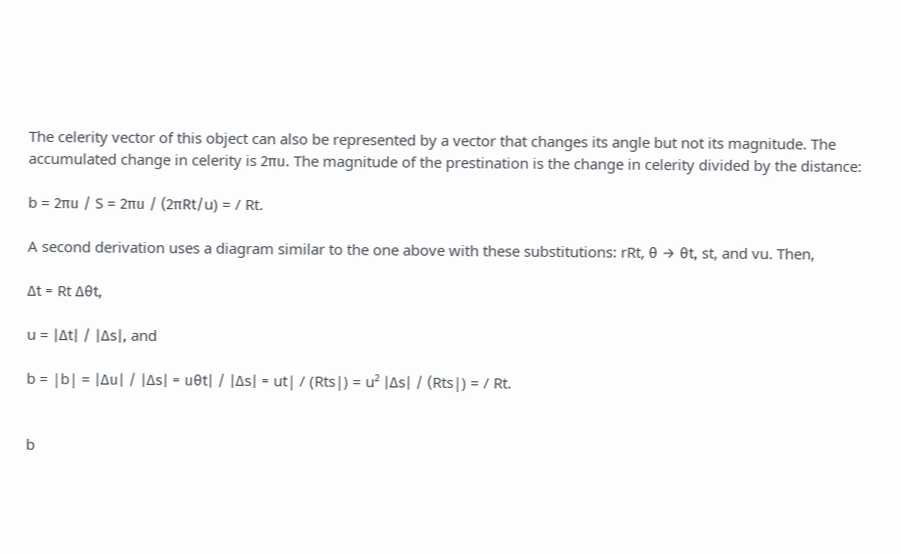The celerity vector of this object can also be represented by a vector that changes its angle but not its magnitude. The accumulated change in celerity is 2πu. The magnitude of the prestination is the change in celerity divided by the distance:

b = 2πu / S = 2πu / (2πRt/u) = / Rt.

A second derivation uses a diagram similar to the one above with these substitutions: rRt, θ → θt, st, and vu. Then,

Δt = Rt Δθt,

u = |Δt| / |Δs|, and

b = |b| = |Δu| / |Δs| = uθt| / |Δs| = ut| / (Rts|) = u² |Δs| / (Rts|) = / Rt.


b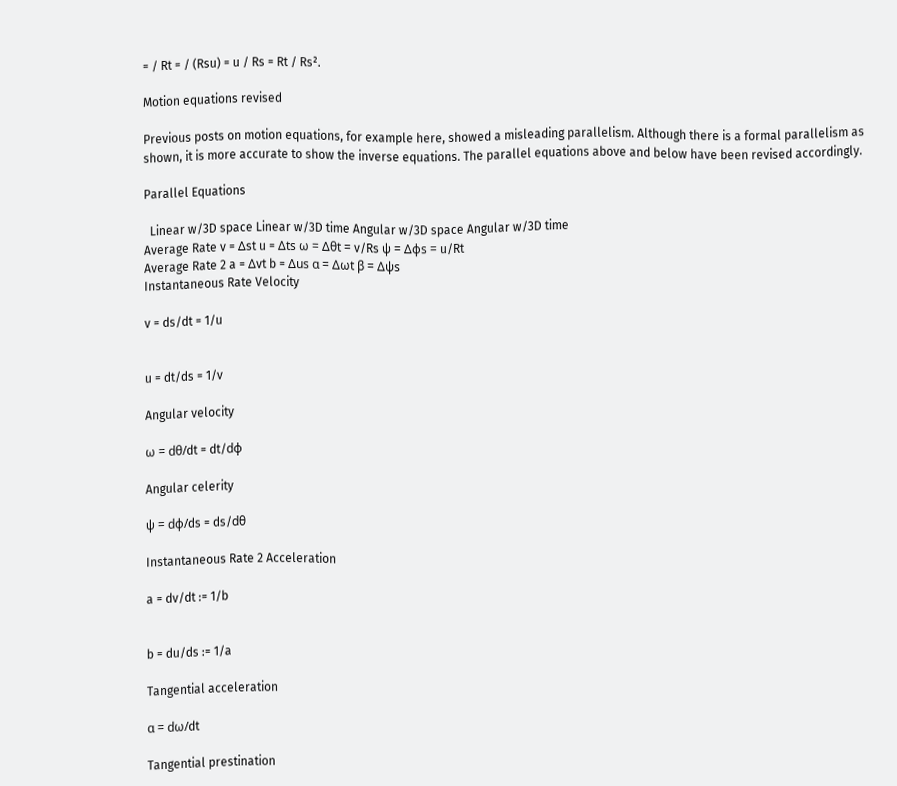= / Rt = / (Rsu) = u / Rs = Rt / Rs².

Motion equations revised

Previous posts on motion equations, for example here, showed a misleading parallelism. Although there is a formal parallelism as shown, it is more accurate to show the inverse equations. The parallel equations above and below have been revised accordingly.

Parallel Equations

  Linear w/3D space Linear w/3D time Angular w/3D space Angular w/3D time
Average Rate v = Δst u = Δts ω = Δθt = v/Rs ψ = Δφs = u/Rt
Average Rate 2 a = Δvt b = Δus α = Δωt β = Δψs
Instantaneous Rate Velocity

v = ds/dt = 1/u


u = dt/ds = 1/v

Angular velocity

ω = dθ/dt = dt/dφ

Angular celerity

ψ = dφ/ds = ds/dθ

Instantaneous Rate 2 Acceleration

a = dv/dt := 1/b


b = du/ds := 1/a

Tangential acceleration

α = dω/dt

Tangential prestination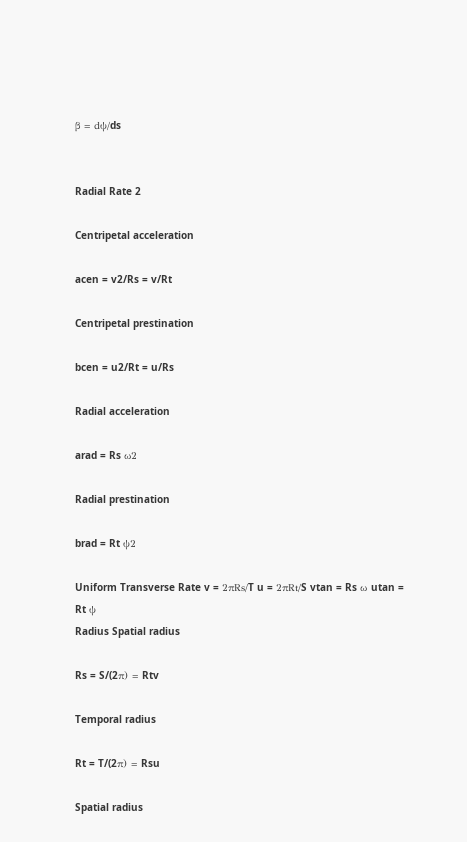β = dψ/ds


Radial Rate 2

Centripetal acceleration

acen = v2/Rs = v/Rt

Centripetal prestination

bcen = u2/Rt = u/Rs

Radial acceleration

arad = Rs ω2

Radial prestination

brad = Rt ψ2

Uniform Transverse Rate v = 2πRs/T u = 2πRt/S vtan = Rs ω utan = Rt ψ
Radius Spatial radius

Rs = S/(2π) = Rtv

Temporal radius

Rt = T/(2π) = Rsu

Spatial radius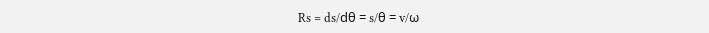Rs = ds/dθ = s/θ = v/ω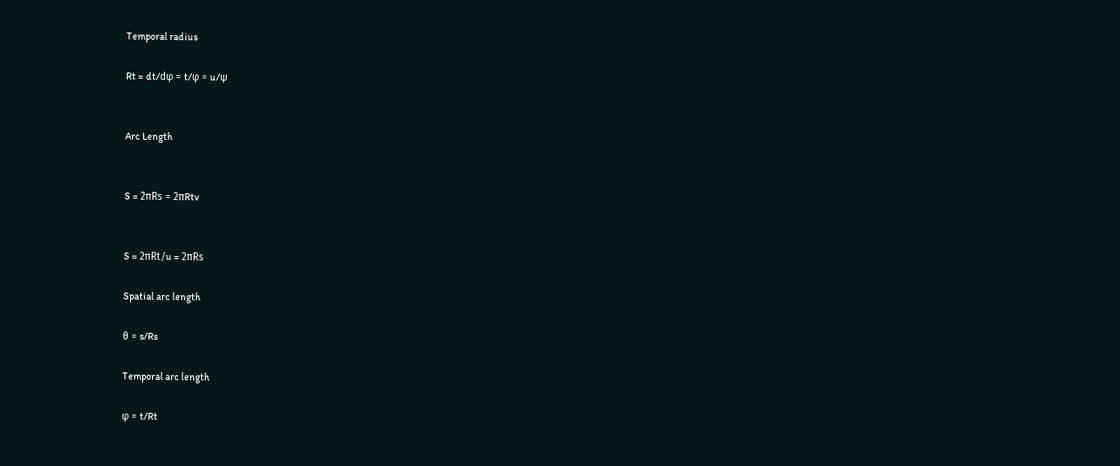Temporal radius

Rt = dt/dφ = t/φ = u/ψ


Arc Length


S = 2πRs = 2πRtv


S = 2πRt/u = 2πRs

Spatial arc length

θ = s/Rs

Temporal arc length

φ = t/Rt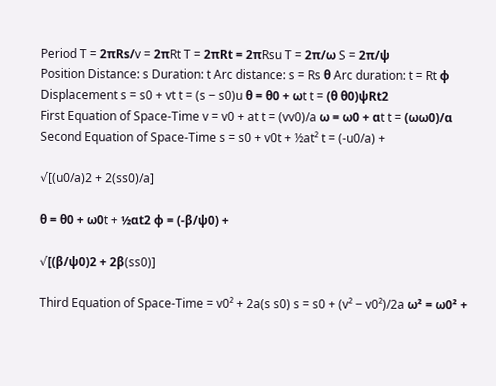Period T = 2πRs/v = 2πRt T = 2πRt = 2πRsu T = 2π/ω S = 2π/ψ
Position Distance: s Duration: t Arc distance: s = Rs θ Arc duration: t = Rt φ
Displacement s = s0 + vt t = (s ‒ s0)u θ = θ0 + ωt t = (θ θ0)ψRt2
First Equation of Space-Time v = v0 + at t = (vv0)/a ω = ω0 + αt t = (ωω0)/α
Second Equation of Space-Time s = s0 + v0t + ½at² t = (-u0/a) +

√[(u0/a)2 + 2(ss0)/a]

θ = θ0 + ω0t + ½αt2 φ = (-β/ψ0) +

√[(β/ψ0)2 + 2β(ss0)]

Third Equation of Space-Time = v0² + 2a(s s0) s = s0 + (v² ‒ v0²)/2a ω² = ω0² +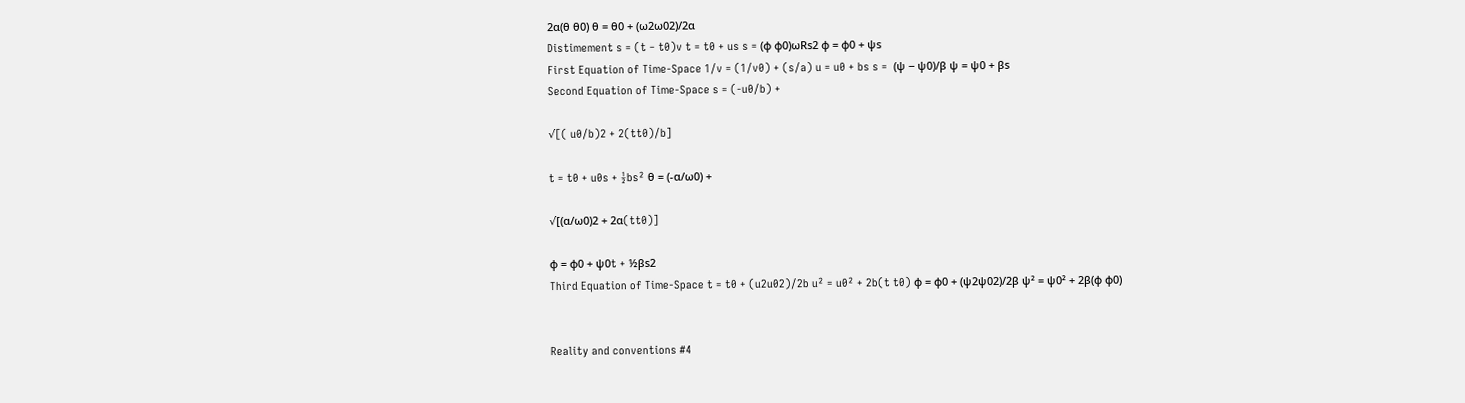2α(θ θ0) θ = θ0 + (ω2ω02)/2α
Distimement s = (t ‒ t0)v t = t0 + us s = (φ φ0)ωRs2 φ = φ0 + ψs
First Equation of Time-Space 1/v = (1/v0) + (s/a) u = u0 + bs s =  (ψ ‒ ψ0)/β ψ = ψ0 + βs
Second Equation of Time-Space s = (-u0/b) +

√[( u0/b)2 + 2(tt0)/b]

t = t0 + u0s + ½bs² θ = (-α/ω0) +

√[(α/ω0)2 + 2α(tt0)]

φ = φ0 + ψ0t + ½βs2
Third Equation of Time-Space t = t0 + (u2u02)/2b u² = u0² + 2b(t t0) φ = φ0 + (ψ2ψ02)/2β ψ² = ψ0² + 2β(φ φ0)


Reality and conventions #4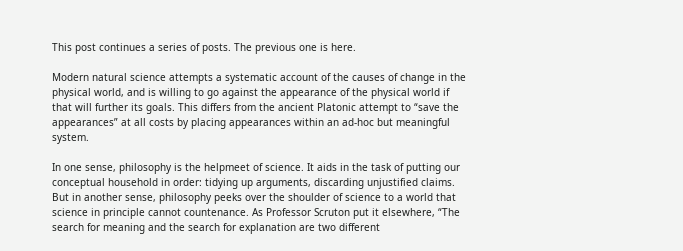This post continues a series of posts. The previous one is here.

Modern natural science attempts a systematic account of the causes of change in the physical world, and is willing to go against the appearance of the physical world if that will further its goals. This differs from the ancient Platonic attempt to “save the appearances” at all costs by placing appearances within an ad-hoc but meaningful system.

In one sense, philosophy is the helpmeet of science. It aids in the task of putting our conceptual household in order: tidying up arguments, discarding unjustified claims. But in another sense, philosophy peeks over the shoulder of science to a world that science in principle cannot countenance. As Professor Scruton put it elsewhere, “The search for meaning and the search for explanation are two different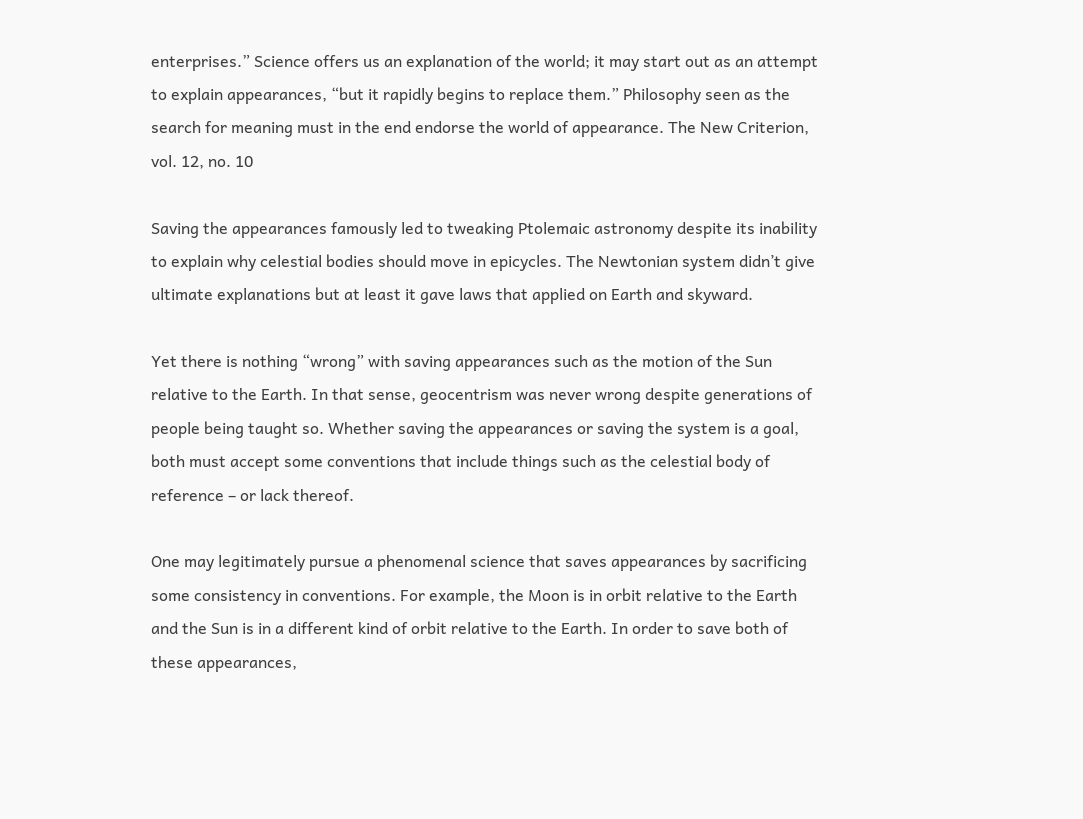enterprises.” Science offers us an explanation of the world; it may start out as an attempt to explain appearances, “but it rapidly begins to replace them.” Philosophy seen as the search for meaning must in the end endorse the world of appearance. The New Criterion, vol. 12, no. 10

Saving the appearances famously led to tweaking Ptolemaic astronomy despite its inability to explain why celestial bodies should move in epicycles. The Newtonian system didn’t give ultimate explanations but at least it gave laws that applied on Earth and skyward.

Yet there is nothing “wrong” with saving appearances such as the motion of the Sun relative to the Earth. In that sense, geocentrism was never wrong despite generations of people being taught so. Whether saving the appearances or saving the system is a goal, both must accept some conventions that include things such as the celestial body of reference – or lack thereof.

One may legitimately pursue a phenomenal science that saves appearances by sacrificing some consistency in conventions. For example, the Moon is in orbit relative to the Earth and the Sun is in a different kind of orbit relative to the Earth. In order to save both of these appearances,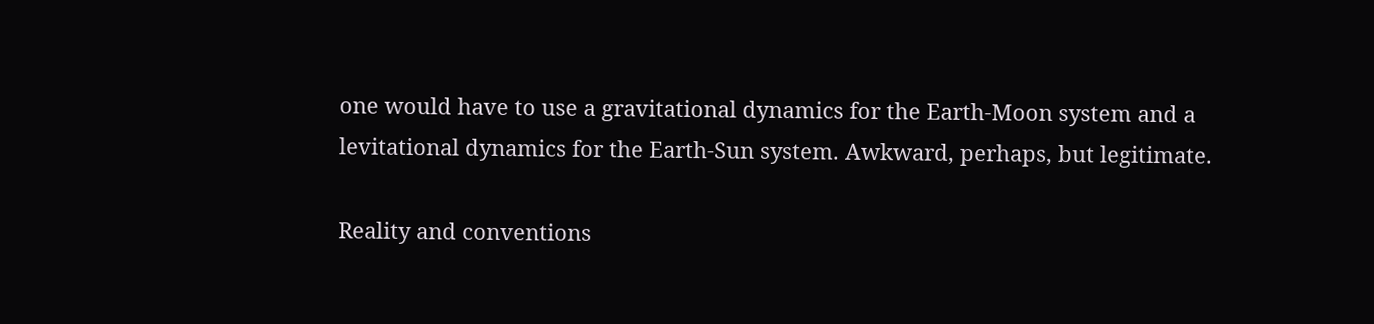one would have to use a gravitational dynamics for the Earth-Moon system and a levitational dynamics for the Earth-Sun system. Awkward, perhaps, but legitimate.

Reality and conventions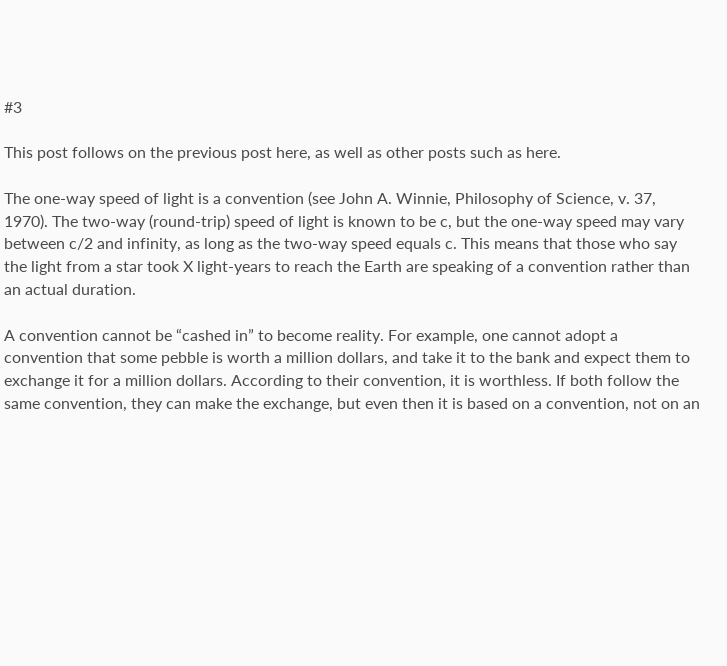#3

This post follows on the previous post here, as well as other posts such as here.

The one-way speed of light is a convention (see John A. Winnie, Philosophy of Science, v. 37, 1970). The two-way (round-trip) speed of light is known to be c, but the one-way speed may vary between c/2 and infinity, as long as the two-way speed equals c. This means that those who say the light from a star took X light-years to reach the Earth are speaking of a convention rather than an actual duration.

A convention cannot be “cashed in” to become reality. For example, one cannot adopt a convention that some pebble is worth a million dollars, and take it to the bank and expect them to exchange it for a million dollars. According to their convention, it is worthless. If both follow the same convention, they can make the exchange, but even then it is based on a convention, not on an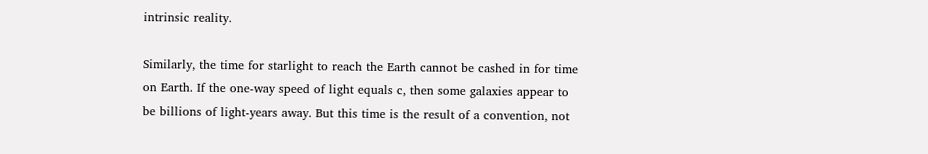intrinsic reality.

Similarly, the time for starlight to reach the Earth cannot be cashed in for time on Earth. If the one-way speed of light equals c, then some galaxies appear to be billions of light-years away. But this time is the result of a convention, not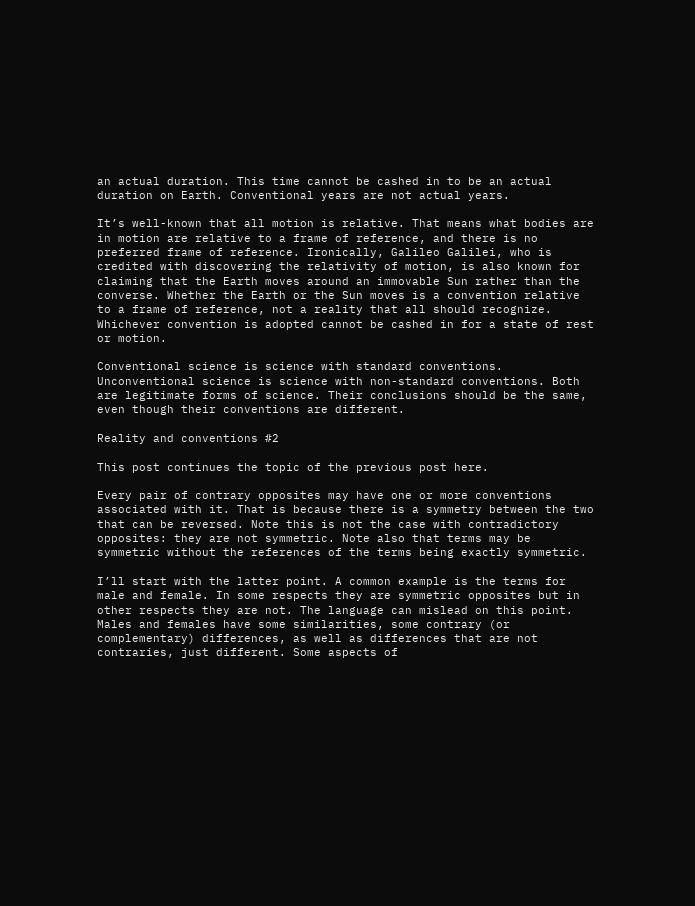an actual duration. This time cannot be cashed in to be an actual duration on Earth. Conventional years are not actual years.

It’s well-known that all motion is relative. That means what bodies are in motion are relative to a frame of reference, and there is no preferred frame of reference. Ironically, Galileo Galilei, who is credited with discovering the relativity of motion, is also known for claiming that the Earth moves around an immovable Sun rather than the converse. Whether the Earth or the Sun moves is a convention relative to a frame of reference, not a reality that all should recognize. Whichever convention is adopted cannot be cashed in for a state of rest or motion.

Conventional science is science with standard conventions. Unconventional science is science with non-standard conventions. Both are legitimate forms of science. Their conclusions should be the same, even though their conventions are different.

Reality and conventions #2

This post continues the topic of the previous post here.

Every pair of contrary opposites may have one or more conventions associated with it. That is because there is a symmetry between the two that can be reversed. Note this is not the case with contradictory opposites: they are not symmetric. Note also that terms may be symmetric without the references of the terms being exactly symmetric.

I’ll start with the latter point. A common example is the terms for male and female. In some respects they are symmetric opposites but in other respects they are not. The language can mislead on this point. Males and females have some similarities, some contrary (or complementary) differences, as well as differences that are not contraries, just different. Some aspects of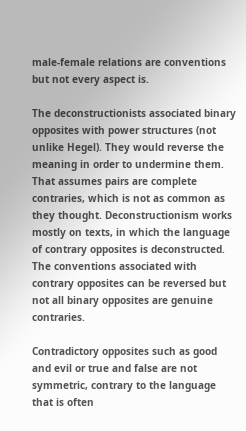male-female relations are conventions but not every aspect is.

The deconstructionists associated binary opposites with power structures (not unlike Hegel). They would reverse the meaning in order to undermine them. That assumes pairs are complete contraries, which is not as common as they thought. Deconstructionism works mostly on texts, in which the language of contrary opposites is deconstructed. The conventions associated with contrary opposites can be reversed but not all binary opposites are genuine contraries.

Contradictory opposites such as good and evil or true and false are not symmetric, contrary to the language that is often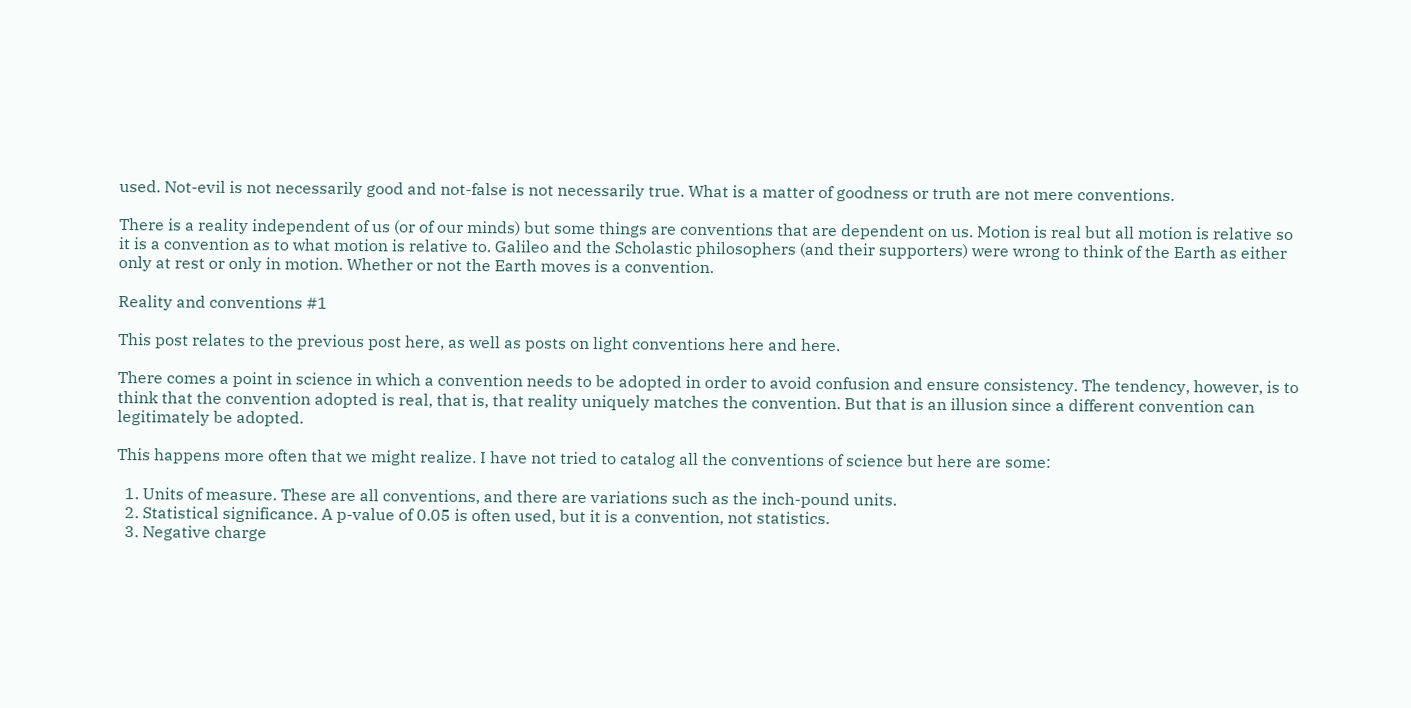used. Not-evil is not necessarily good and not-false is not necessarily true. What is a matter of goodness or truth are not mere conventions.

There is a reality independent of us (or of our minds) but some things are conventions that are dependent on us. Motion is real but all motion is relative so it is a convention as to what motion is relative to. Galileo and the Scholastic philosophers (and their supporters) were wrong to think of the Earth as either only at rest or only in motion. Whether or not the Earth moves is a convention.

Reality and conventions #1

This post relates to the previous post here, as well as posts on light conventions here and here.

There comes a point in science in which a convention needs to be adopted in order to avoid confusion and ensure consistency. The tendency, however, is to think that the convention adopted is real, that is, that reality uniquely matches the convention. But that is an illusion since a different convention can legitimately be adopted.

This happens more often that we might realize. I have not tried to catalog all the conventions of science but here are some:

  1. Units of measure. These are all conventions, and there are variations such as the inch-pound units.
  2. Statistical significance. A p-value of 0.05 is often used, but it is a convention, not statistics.
  3. Negative charge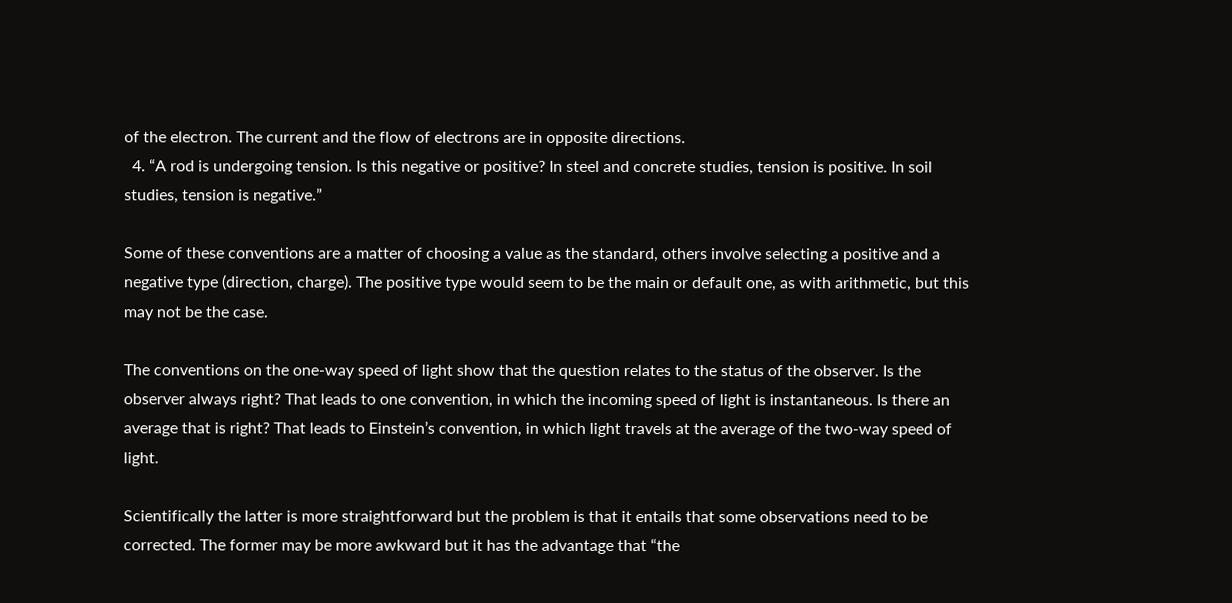of the electron. The current and the flow of electrons are in opposite directions.
  4. “A rod is undergoing tension. Is this negative or positive? In steel and concrete studies, tension is positive. In soil studies, tension is negative.”

Some of these conventions are a matter of choosing a value as the standard, others involve selecting a positive and a negative type (direction, charge). The positive type would seem to be the main or default one, as with arithmetic, but this may not be the case.

The conventions on the one-way speed of light show that the question relates to the status of the observer. Is the observer always right? That leads to one convention, in which the incoming speed of light is instantaneous. Is there an average that is right? That leads to Einstein’s convention, in which light travels at the average of the two-way speed of light.

Scientifically the latter is more straightforward but the problem is that it entails that some observations need to be corrected. The former may be more awkward but it has the advantage that “the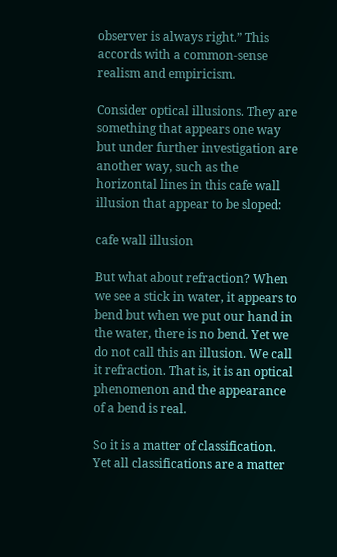observer is always right.” This accords with a common-sense realism and empiricism.

Consider optical illusions. They are something that appears one way but under further investigation are another way, such as the horizontal lines in this cafe wall illusion that appear to be sloped:

cafe wall illusion

But what about refraction? When we see a stick in water, it appears to bend but when we put our hand in the water, there is no bend. Yet we do not call this an illusion. We call it refraction. That is, it is an optical phenomenon and the appearance of a bend is real.

So it is a matter of classification. Yet all classifications are a matter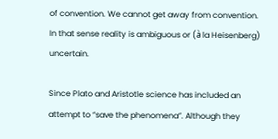of convention. We cannot get away from convention. In that sense reality is ambiguous or (à la Heisenberg) uncertain.

Since Plato and Aristotle science has included an attempt to “save the phenomena”. Although they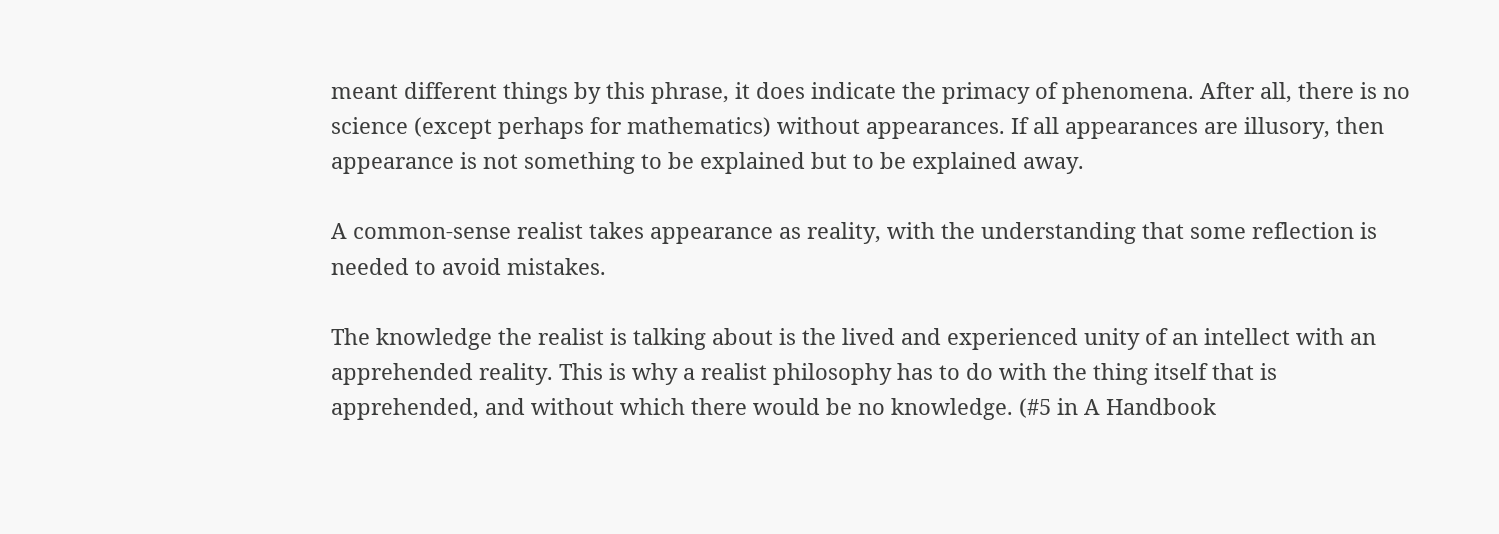meant different things by this phrase, it does indicate the primacy of phenomena. After all, there is no science (except perhaps for mathematics) without appearances. If all appearances are illusory, then appearance is not something to be explained but to be explained away.

A common-sense realist takes appearance as reality, with the understanding that some reflection is needed to avoid mistakes.

The knowledge the realist is talking about is the lived and experienced unity of an intellect with an apprehended reality. This is why a realist philosophy has to do with the thing itself that is apprehended, and without which there would be no knowledge. (#5 in A Handbook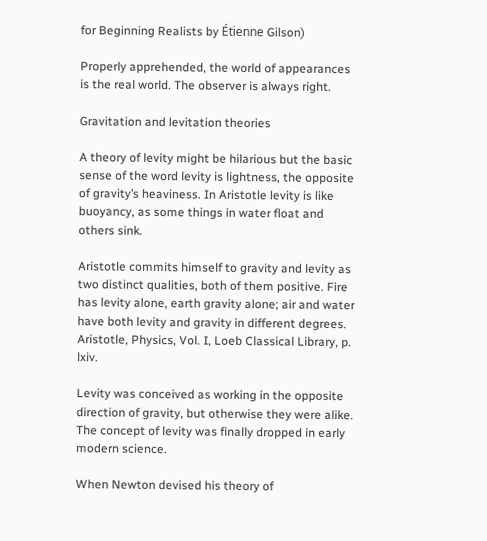for Beginning Realists by Étienne Gilson)

Properly apprehended, the world of appearances is the real world. The observer is always right.

Gravitation and levitation theories

A theory of levity might be hilarious but the basic sense of the word levity is lightness, the opposite of gravity’s heaviness. In Aristotle levity is like buoyancy, as some things in water float and others sink.

Aristotle commits himself to gravity and levity as two distinct qualities, both of them positive. Fire has levity alone, earth gravity alone; air and water have both levity and gravity in different degrees. Aristotle, Physics, Vol. I, Loeb Classical Library, p. lxiv.

Levity was conceived as working in the opposite direction of gravity, but otherwise they were alike. The concept of levity was finally dropped in early modern science.

When Newton devised his theory of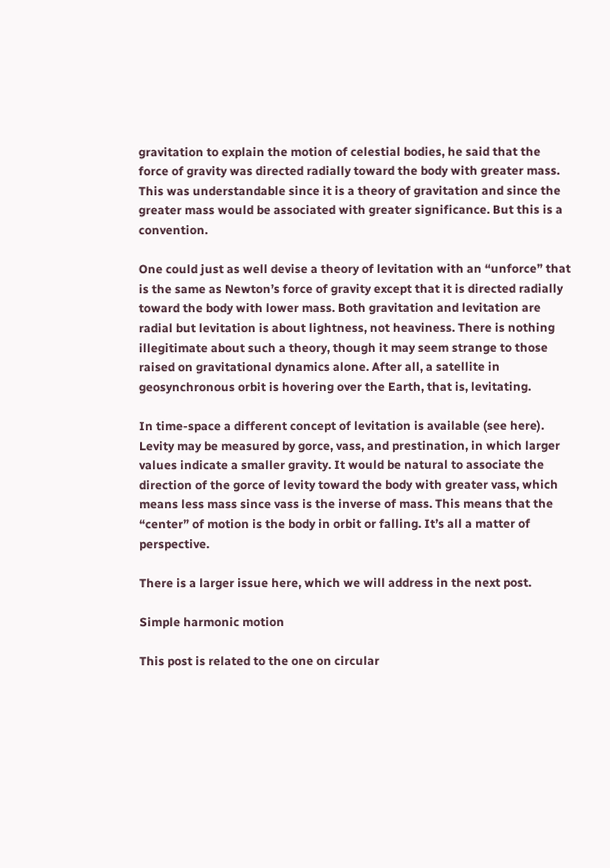gravitation to explain the motion of celestial bodies, he said that the force of gravity was directed radially toward the body with greater mass. This was understandable since it is a theory of gravitation and since the greater mass would be associated with greater significance. But this is a convention.

One could just as well devise a theory of levitation with an “unforce” that is the same as Newton’s force of gravity except that it is directed radially toward the body with lower mass. Both gravitation and levitation are radial but levitation is about lightness, not heaviness. There is nothing illegitimate about such a theory, though it may seem strange to those raised on gravitational dynamics alone. After all, a satellite in geosynchronous orbit is hovering over the Earth, that is, levitating.

In time-space a different concept of levitation is available (see here). Levity may be measured by gorce, vass, and prestination, in which larger values indicate a smaller gravity. It would be natural to associate the direction of the gorce of levity toward the body with greater vass, which means less mass since vass is the inverse of mass. This means that the “center” of motion is the body in orbit or falling. It’s all a matter of perspective.

There is a larger issue here, which we will address in the next post.

Simple harmonic motion

This post is related to the one on circular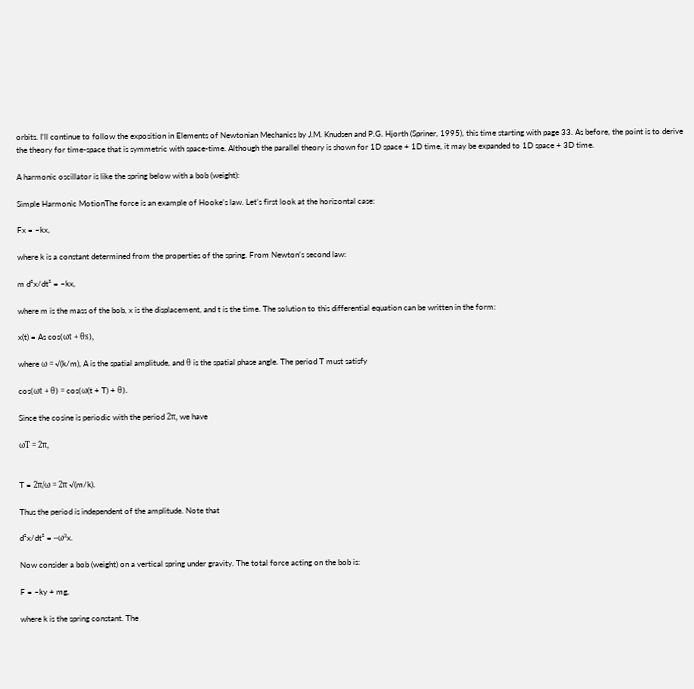orbits. I’ll continue to follow the exposition in Elements of Newtonian Mechanics by J.M. Knudsen and P.G. Hjorth (Spriner, 1995), this time starting with page 33. As before, the point is to derive the theory for time-space that is symmetric with space-time. Although the parallel theory is shown for 1D space + 1D time, it may be expanded to 1D space + 3D time.

A harmonic oscillator is like the spring below with a bob (weight):

Simple Harmonic MotionThe force is an example of Hooke’s law. Let’s first look at the horizontal case:

Fx = –kx,

where k is a constant determined from the properties of the spring. From Newton’s second law:

m d²x/dt² = –kx,

where m is the mass of the bob, x is the displacement, and t is the time. The solution to this differential equation can be written in the form:

x(t) = As cos(ωt + θs),

where ω = √(k/m), A is the spatial amplitude, and θ is the spatial phase angle. The period T must satisfy

cos(ωt + θ) = cos(ω(t + T) + θ).

Since the cosine is periodic with the period 2π, we have

ωT = 2π,


T = 2π/ω = 2π √(m/k).

Thus the period is independent of the amplitude. Note that

d²x/dt² = –ω²x.

Now consider a bob (weight) on a vertical spring under gravity. The total force acting on the bob is:

F = –ky + mg,

where k is the spring constant. The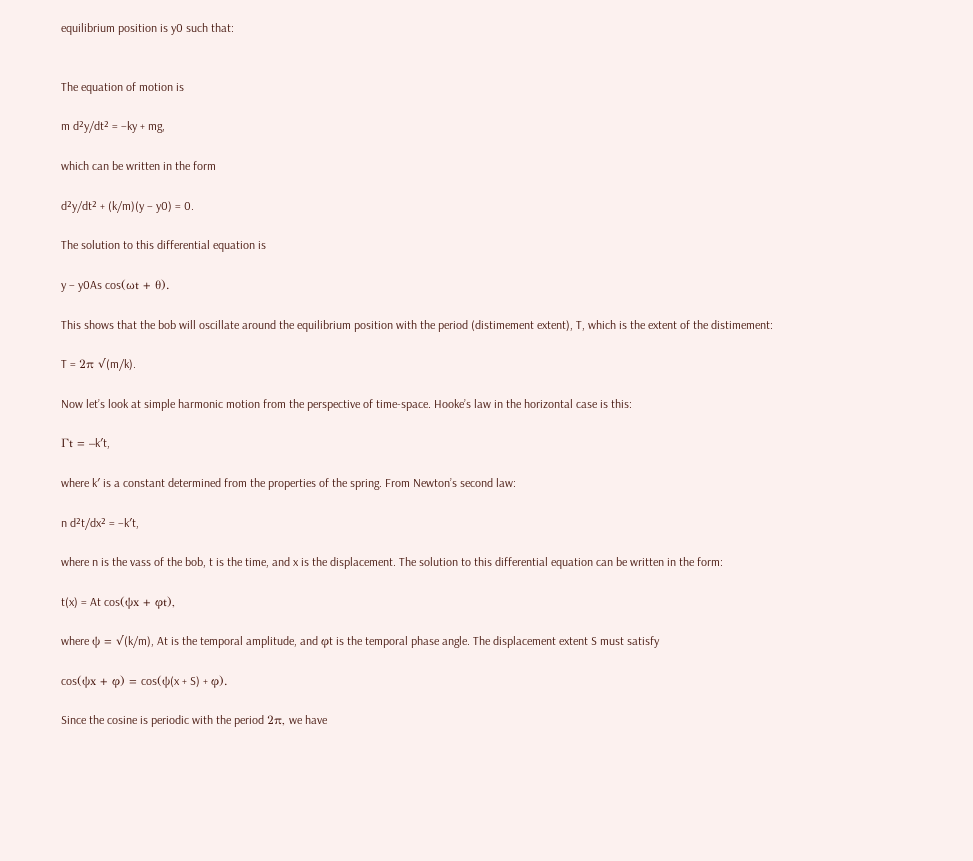equilibrium position is y0 such that:


The equation of motion is

m d²y/dt² = –ky + mg,

which can be written in the form

d²y/dt² + (k/m)(y – y0) = 0.

The solution to this differential equation is

y – y0As cos(ωt + θ).

This shows that the bob will oscillate around the equilibrium position with the period (distimement extent), T, which is the extent of the distimement:

T = 2π √(m/k).

Now let’s look at simple harmonic motion from the perspective of time-space. Hooke’s law in the horizontal case is this:

Γt = –k′t,

where k′ is a constant determined from the properties of the spring. From Newton’s second law:

n d²t/dx² = –k′t,

where n is the vass of the bob, t is the time, and x is the displacement. The solution to this differential equation can be written in the form:

t(x) = At cos(ψx + φt),

where ψ = √(k/m), At is the temporal amplitude, and φt is the temporal phase angle. The displacement extent S must satisfy

cos(ψx + φ) = cos(ψ(x + S) + φ).

Since the cosine is periodic with the period 2π, we have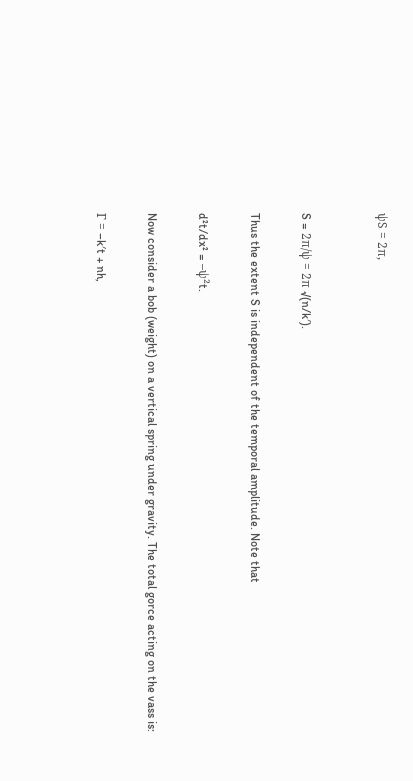ψS = 2π,


S = 2π/ψ = 2π √(n/k′).

Thus the extent S is independent of the temporal amplitude. Note that

d²t/dx² = –ψ²t.

Now consider a bob (weight) on a vertical spring under gravity. The total gorce acting on the vass is:

Γ = –k′t + nh,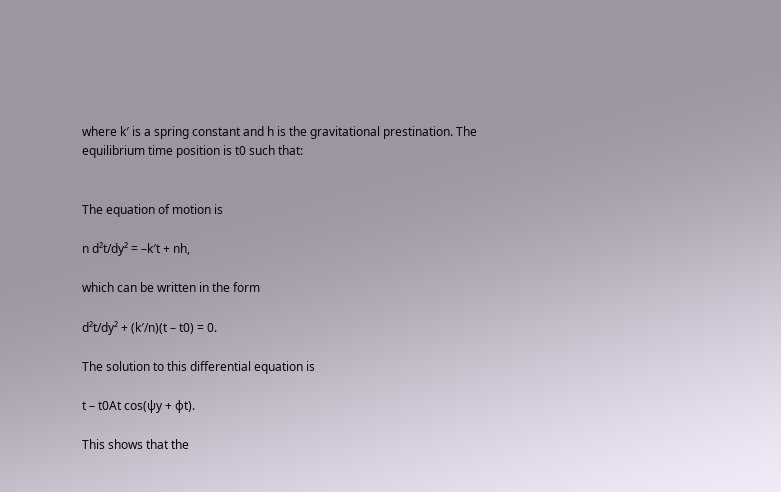where k′ is a spring constant and h is the gravitational prestination. The equilibrium time position is t0 such that:


The equation of motion is

n d²t/dy² = –k′t + nh,

which can be written in the form

d²t/dy² + (k′/n)(t – t0) = 0.

The solution to this differential equation is

t – t0At cos(ψy + φt).

This shows that the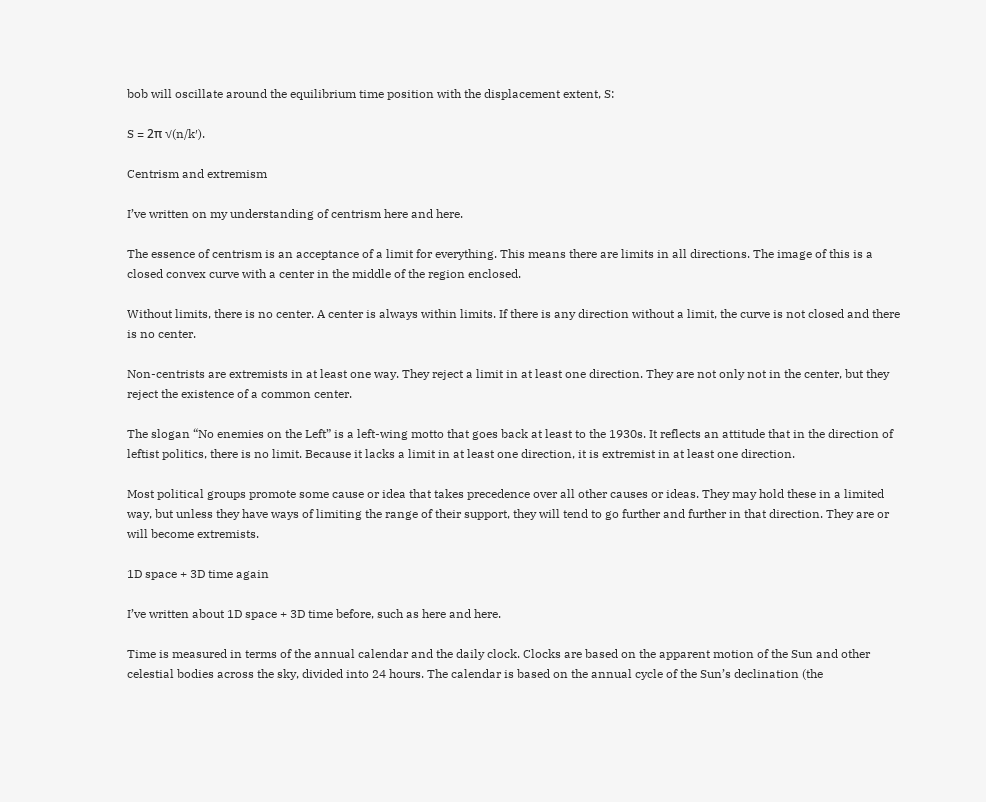bob will oscillate around the equilibrium time position with the displacement extent, S:

S = 2π √(n/k′).

Centrism and extremism

I’ve written on my understanding of centrism here and here.

The essence of centrism is an acceptance of a limit for everything. This means there are limits in all directions. The image of this is a closed convex curve with a center in the middle of the region enclosed.

Without limits, there is no center. A center is always within limits. If there is any direction without a limit, the curve is not closed and there is no center.

Non-centrists are extremists in at least one way. They reject a limit in at least one direction. They are not only not in the center, but they reject the existence of a common center.

The slogan “No enemies on the Left” is a left-wing motto that goes back at least to the 1930s. It reflects an attitude that in the direction of leftist politics, there is no limit. Because it lacks a limit in at least one direction, it is extremist in at least one direction.

Most political groups promote some cause or idea that takes precedence over all other causes or ideas. They may hold these in a limited way, but unless they have ways of limiting the range of their support, they will tend to go further and further in that direction. They are or will become extremists.

1D space + 3D time again

I’ve written about 1D space + 3D time before, such as here and here.

Time is measured in terms of the annual calendar and the daily clock. Clocks are based on the apparent motion of the Sun and other celestial bodies across the sky, divided into 24 hours. The calendar is based on the annual cycle of the Sun’s declination (the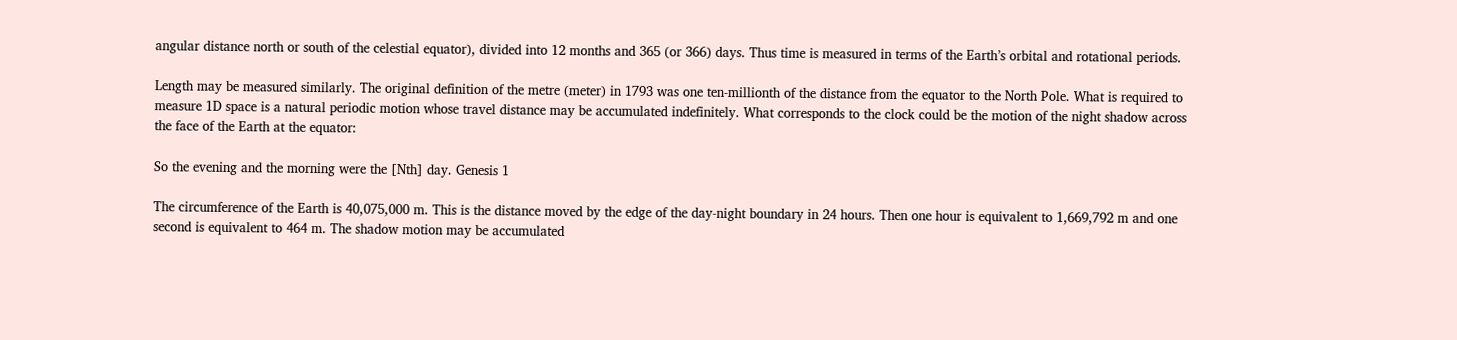angular distance north or south of the celestial equator), divided into 12 months and 365 (or 366) days. Thus time is measured in terms of the Earth’s orbital and rotational periods.

Length may be measured similarly. The original definition of the metre (meter) in 1793 was one ten-millionth of the distance from the equator to the North Pole. What is required to measure 1D space is a natural periodic motion whose travel distance may be accumulated indefinitely. What corresponds to the clock could be the motion of the night shadow across the face of the Earth at the equator:

So the evening and the morning were the [Nth] day. Genesis 1

The circumference of the Earth is 40,075,000 m. This is the distance moved by the edge of the day-night boundary in 24 hours. Then one hour is equivalent to 1,669,792 m and one second is equivalent to 464 m. The shadow motion may be accumulated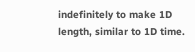indefinitely to make 1D length, similar to 1D time.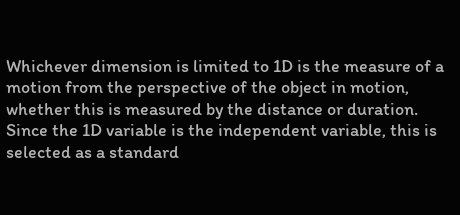Whichever dimension is limited to 1D is the measure of a motion from the perspective of the object in motion, whether this is measured by the distance or duration. Since the 1D variable is the independent variable, this is selected as a standard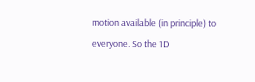motion available (in principle) to everyone. So the 1D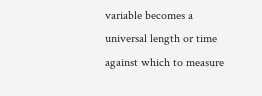variable becomes a universal length or time against which to measure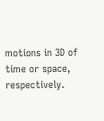motions in 3D of time or space, respectively.